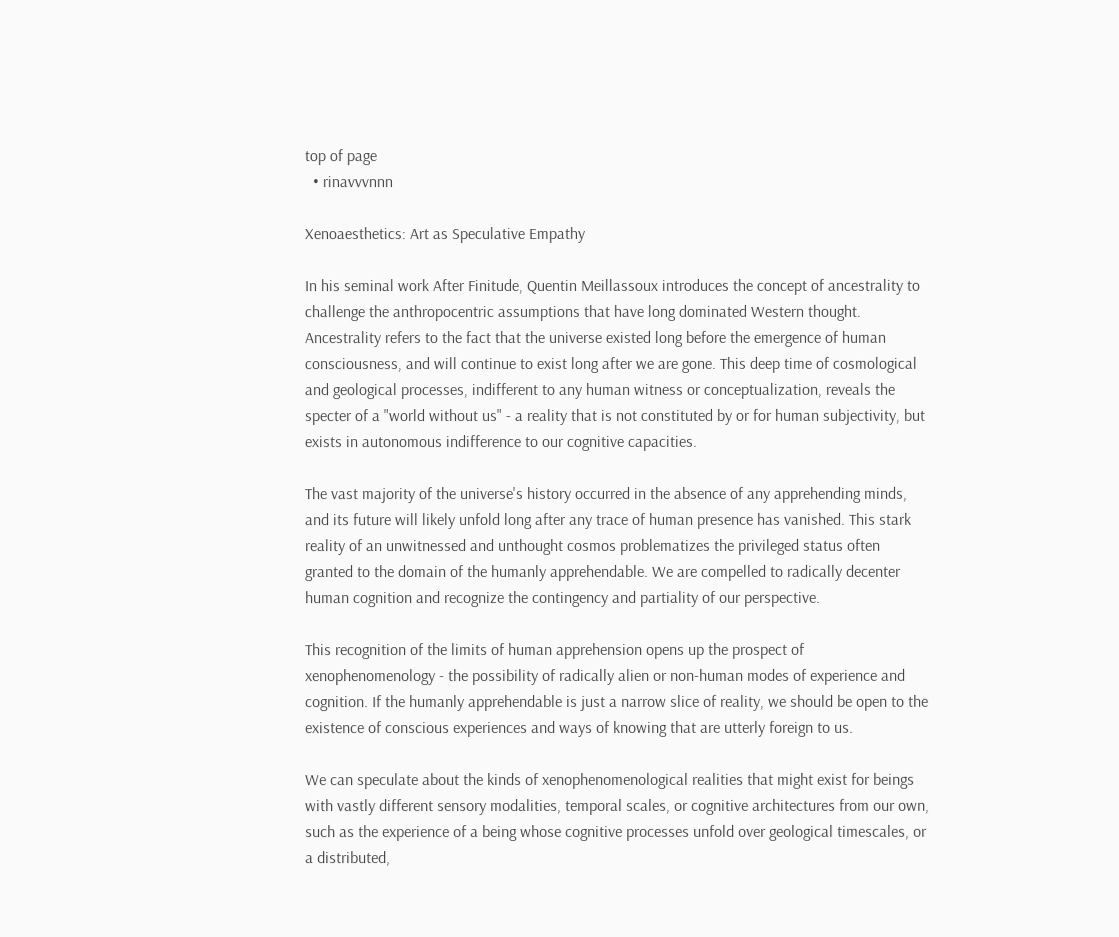top of page
  • rinavvvnnn

Xenoaesthetics: Art as Speculative Empathy

In his seminal work After Finitude, Quentin Meillassoux introduces the concept of ancestrality to challenge the anthropocentric assumptions that have long dominated Western thought. Ancestrality refers to the fact that the universe existed long before the emergence of human consciousness, and will continue to exist long after we are gone. This deep time of cosmological and geological processes, indifferent to any human witness or conceptualization, reveals the specter of a "world without us" - a reality that is not constituted by or for human subjectivity, but exists in autonomous indifference to our cognitive capacities.

The vast majority of the universe's history occurred in the absence of any apprehending minds, and its future will likely unfold long after any trace of human presence has vanished. This stark reality of an unwitnessed and unthought cosmos problematizes the privileged status often granted to the domain of the humanly apprehendable. We are compelled to radically decenter human cognition and recognize the contingency and partiality of our perspective.

This recognition of the limits of human apprehension opens up the prospect of xenophenomenology - the possibility of radically alien or non-human modes of experience and cognition. If the humanly apprehendable is just a narrow slice of reality, we should be open to the existence of conscious experiences and ways of knowing that are utterly foreign to us.

We can speculate about the kinds of xenophenomenological realities that might exist for beings with vastly different sensory modalities, temporal scales, or cognitive architectures from our own, such as the experience of a being whose cognitive processes unfold over geological timescales, or a distributed,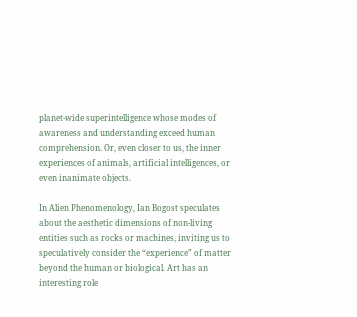planet-wide superintelligence whose modes of awareness and understanding exceed human comprehension. Or, even closer to us, the inner experiences of animals, artificial intelligences, or even inanimate objects.

In Alien Phenomenology, Ian Bogost speculates about the aesthetic dimensions of non-living entities such as rocks or machines, inviting us to speculatively consider the “experience” of matter beyond the human or biological. Art has an interesting role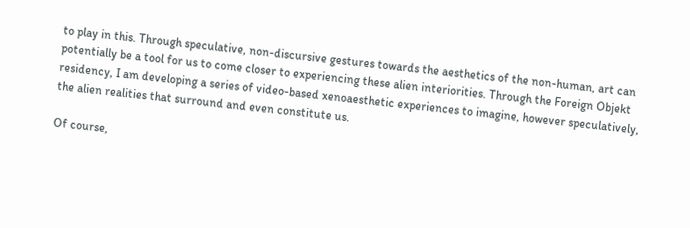to play in this. Through speculative, non-discursive gestures towards the aesthetics of the non-human, art can potentially be a tool for us to come closer to experiencing these alien interiorities. Through the Foreign Objekt residency, I am developing a series of video-based xenoaesthetic experiences to imagine, however speculatively, the alien realities that surround and even constitute us.

Of course,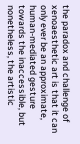the paradox and challenge of xenoaesthetic art is that it can only ever be an approximate, human-mediated gesture towards the inaccessible, but nonetheless, the artistic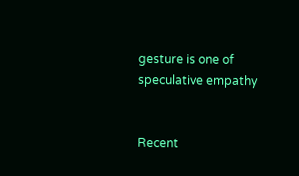gesture is one of speculative empathy


Recent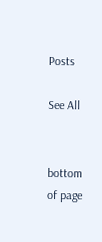Posts

See All


bottom of page